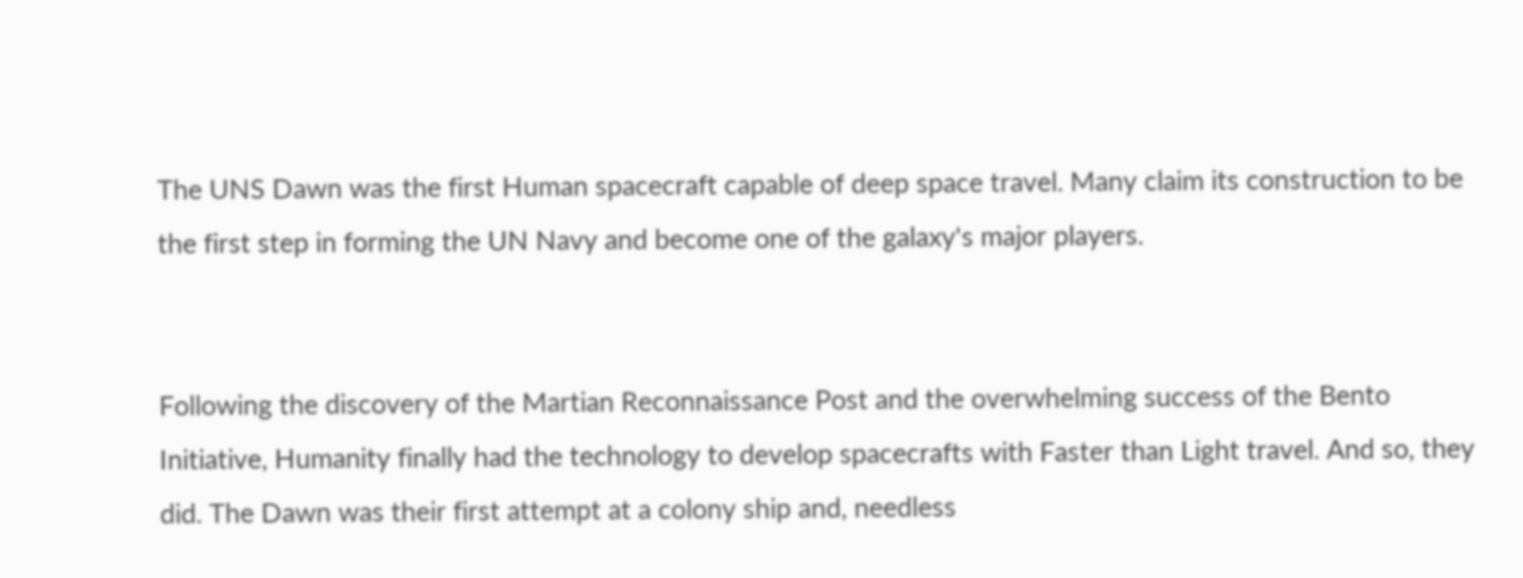The UNS Dawn was the first Human spacecraft capable of deep space travel. Many claim its construction to be the first step in forming the UN Navy and become one of the galaxy's major players.


Following the discovery of the Martian Reconnaissance Post and the overwhelming success of the Bento Initiative, Humanity finally had the technology to develop spacecrafts with Faster than Light travel. And so, they did. The Dawn was their first attempt at a colony ship and, needless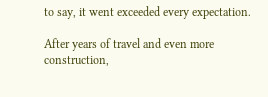to say, it went exceeded every expectation.

After years of travel and even more construction,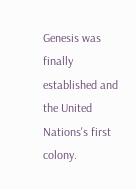Genesis was finally established and the United Nations's first colony.